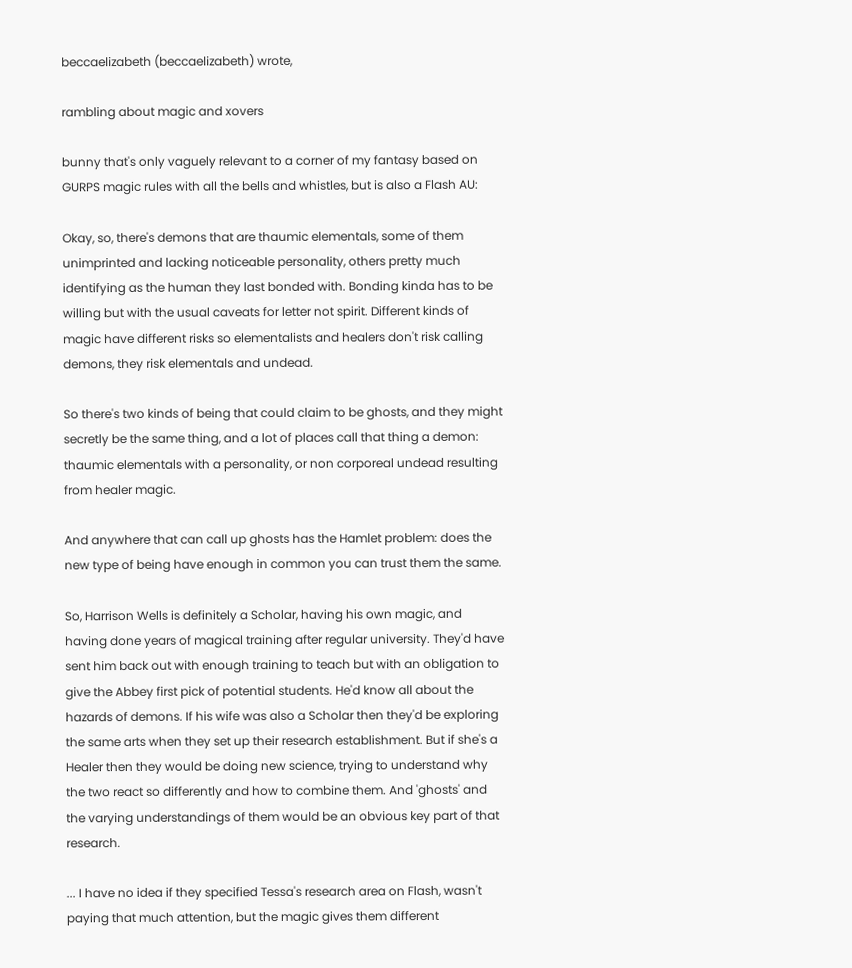beccaelizabeth (beccaelizabeth) wrote,

rambling about magic and xovers

bunny that's only vaguely relevant to a corner of my fantasy based on GURPS magic rules with all the bells and whistles, but is also a Flash AU:

Okay, so, there's demons that are thaumic elementals, some of them unimprinted and lacking noticeable personality, others pretty much identifying as the human they last bonded with. Bonding kinda has to be willing but with the usual caveats for letter not spirit. Different kinds of magic have different risks so elementalists and healers don't risk calling demons, they risk elementals and undead.

So there's two kinds of being that could claim to be ghosts, and they might secretly be the same thing, and a lot of places call that thing a demon: thaumic elementals with a personality, or non corporeal undead resulting from healer magic.

And anywhere that can call up ghosts has the Hamlet problem: does the new type of being have enough in common you can trust them the same.

So, Harrison Wells is definitely a Scholar, having his own magic, and having done years of magical training after regular university. They'd have sent him back out with enough training to teach but with an obligation to give the Abbey first pick of potential students. He'd know all about the hazards of demons. If his wife was also a Scholar then they'd be exploring the same arts when they set up their research establishment. But if she's a Healer then they would be doing new science, trying to understand why the two react so differently and how to combine them. And 'ghosts' and the varying understandings of them would be an obvious key part of that research.

... I have no idea if they specified Tessa's research area on Flash, wasn't paying that much attention, but the magic gives them different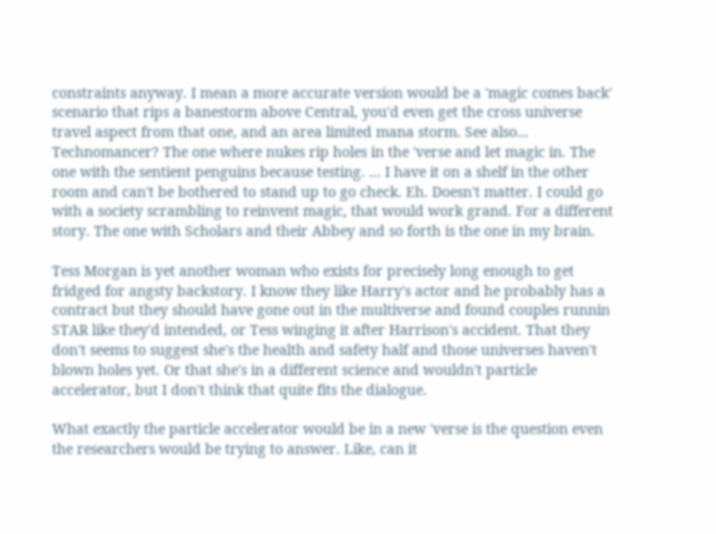constraints anyway. I mean a more accurate version would be a 'magic comes back' scenario that rips a banestorm above Central, you'd even get the cross universe travel aspect from that one, and an area limited mana storm. See also... Technomancer? The one where nukes rip holes in the 'verse and let magic in. The one with the sentient penguins because testing. ... I have it on a shelf in the other room and can't be bothered to stand up to go check. Eh. Doesn't matter. I could go with a society scrambling to reinvent magic, that would work grand. For a different story. The one with Scholars and their Abbey and so forth is the one in my brain.

Tess Morgan is yet another woman who exists for precisely long enough to get fridged for angsty backstory. I know they like Harry's actor and he probably has a contract but they should have gone out in the multiverse and found couples runnin STAR like they'd intended, or Tess winging it after Harrison's accident. That they don't seems to suggest she's the health and safety half and those universes haven't blown holes yet. Or that she's in a different science and wouldn't particle accelerator, but I don't think that quite fits the dialogue.

What exactly the particle accelerator would be in a new 'verse is the question even the researchers would be trying to answer. Like, can it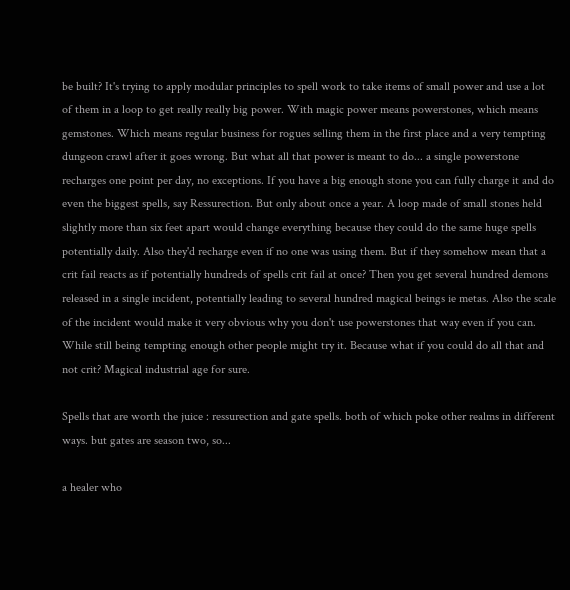be built? It's trying to apply modular principles to spell work to take items of small power and use a lot of them in a loop to get really really big power. With magic power means powerstones, which means gemstones. Which means regular business for rogues selling them in the first place and a very tempting dungeon crawl after it goes wrong. But what all that power is meant to do... a single powerstone recharges one point per day, no exceptions. If you have a big enough stone you can fully charge it and do even the biggest spells, say Ressurection. But only about once a year. A loop made of small stones held slightly more than six feet apart would change everything because they could do the same huge spells potentially daily. Also they'd recharge even if no one was using them. But if they somehow mean that a crit fail reacts as if potentially hundreds of spells crit fail at once? Then you get several hundred demons released in a single incident, potentially leading to several hundred magical beings ie metas. Also the scale of the incident would make it very obvious why you don't use powerstones that way even if you can. While still being tempting enough other people might try it. Because what if you could do all that and not crit? Magical industrial age for sure.

Spells that are worth the juice : ressurection and gate spells. both of which poke other realms in different ways. but gates are season two, so...

a healer who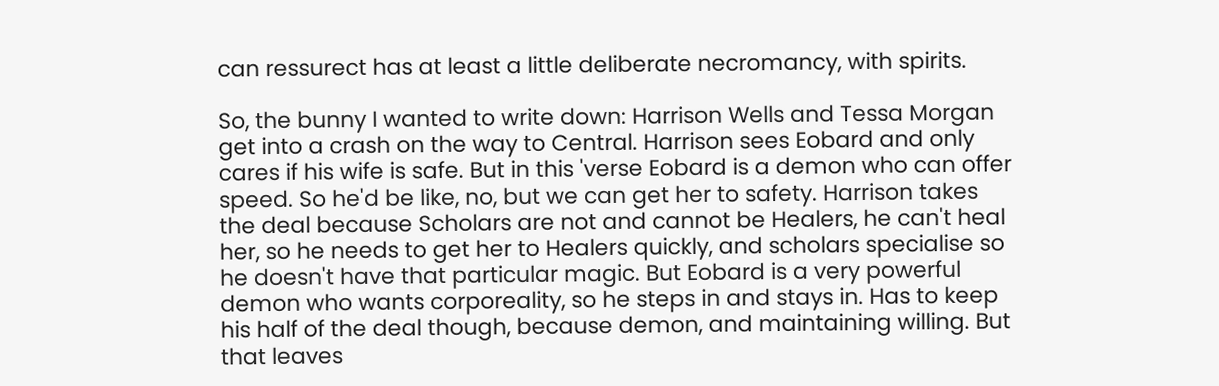can ressurect has at least a little deliberate necromancy, with spirits.

So, the bunny I wanted to write down: Harrison Wells and Tessa Morgan get into a crash on the way to Central. Harrison sees Eobard and only cares if his wife is safe. But in this 'verse Eobard is a demon who can offer speed. So he'd be like, no, but we can get her to safety. Harrison takes the deal because Scholars are not and cannot be Healers, he can't heal her, so he needs to get her to Healers quickly, and scholars specialise so he doesn't have that particular magic. But Eobard is a very powerful demon who wants corporeality, so he steps in and stays in. Has to keep his half of the deal though, because demon, and maintaining willing. But that leaves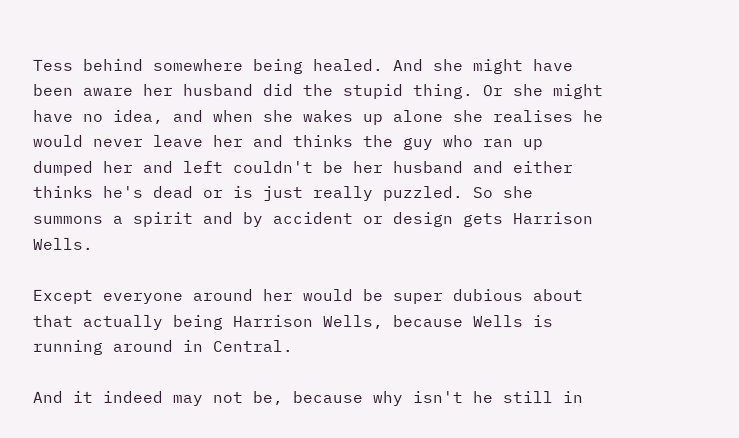Tess behind somewhere being healed. And she might have been aware her husband did the stupid thing. Or she might have no idea, and when she wakes up alone she realises he would never leave her and thinks the guy who ran up dumped her and left couldn't be her husband and either thinks he's dead or is just really puzzled. So she summons a spirit and by accident or design gets Harrison Wells.

Except everyone around her would be super dubious about that actually being Harrison Wells, because Wells is running around in Central.

And it indeed may not be, because why isn't he still in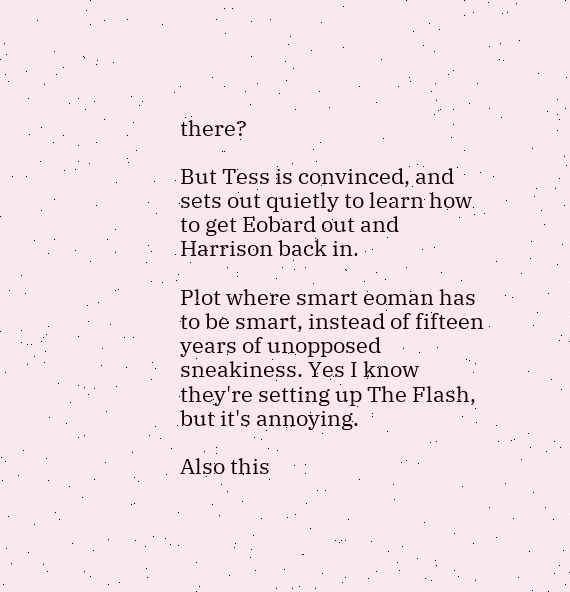there?

But Tess is convinced, and sets out quietly to learn how to get Eobard out and Harrison back in.

Plot where smart eoman has to be smart, instead of fifteen years of unopposed sneakiness. Yes I know they're setting up The Flash, but it's annoying.

Also this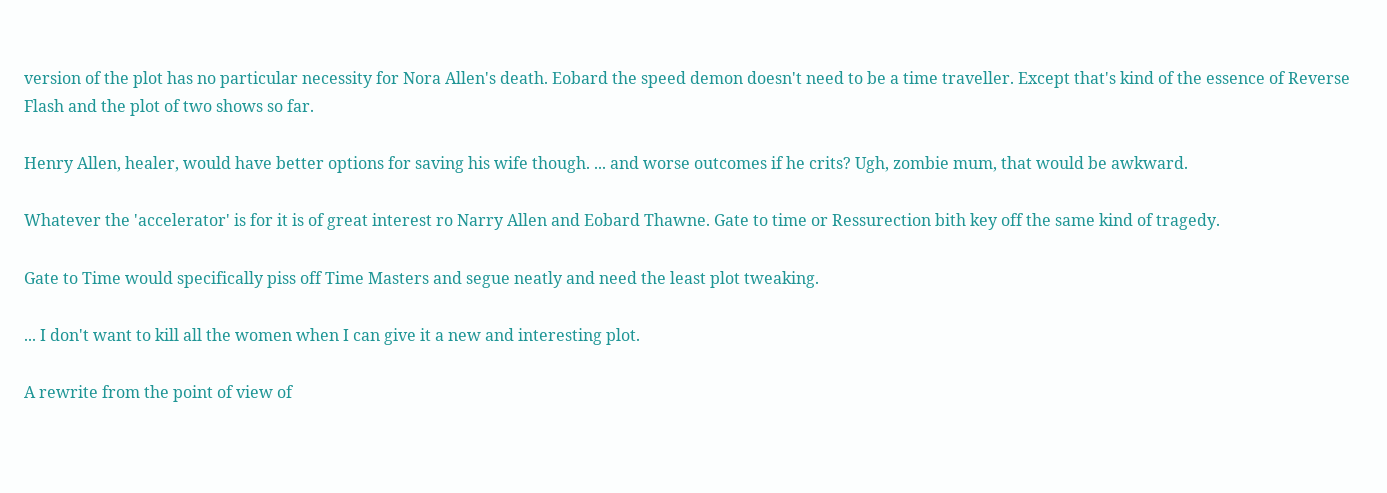version of the plot has no particular necessity for Nora Allen's death. Eobard the speed demon doesn't need to be a time traveller. Except that's kind of the essence of Reverse Flash and the plot of two shows so far.

Henry Allen, healer, would have better options for saving his wife though. ... and worse outcomes if he crits? Ugh, zombie mum, that would be awkward.

Whatever the 'accelerator' is for it is of great interest ro Narry Allen and Eobard Thawne. Gate to time or Ressurection bith key off the same kind of tragedy.

Gate to Time would specifically piss off Time Masters and segue neatly and need the least plot tweaking.

... I don't want to kill all the women when I can give it a new and interesting plot.

A rewrite from the point of view of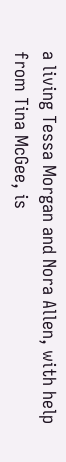a living Tessa Morgan and Nora Allen, with help from Tina McGee, is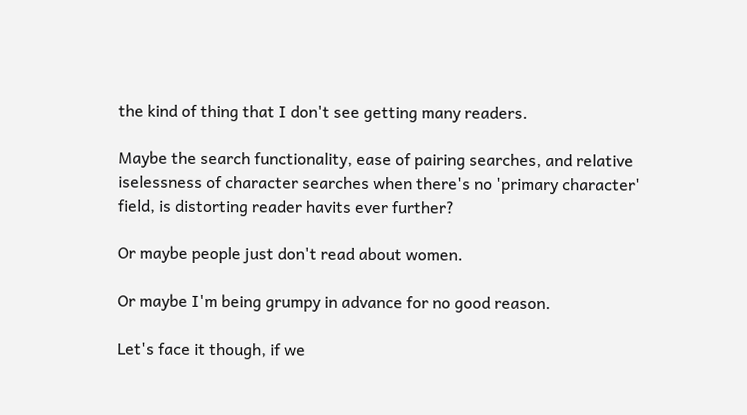the kind of thing that I don't see getting many readers.

Maybe the search functionality, ease of pairing searches, and relative iselessness of character searches when there's no 'primary character' field, is distorting reader havits ever further?

Or maybe people just don't read about women.

Or maybe I'm being grumpy in advance for no good reason.

Let's face it though, if we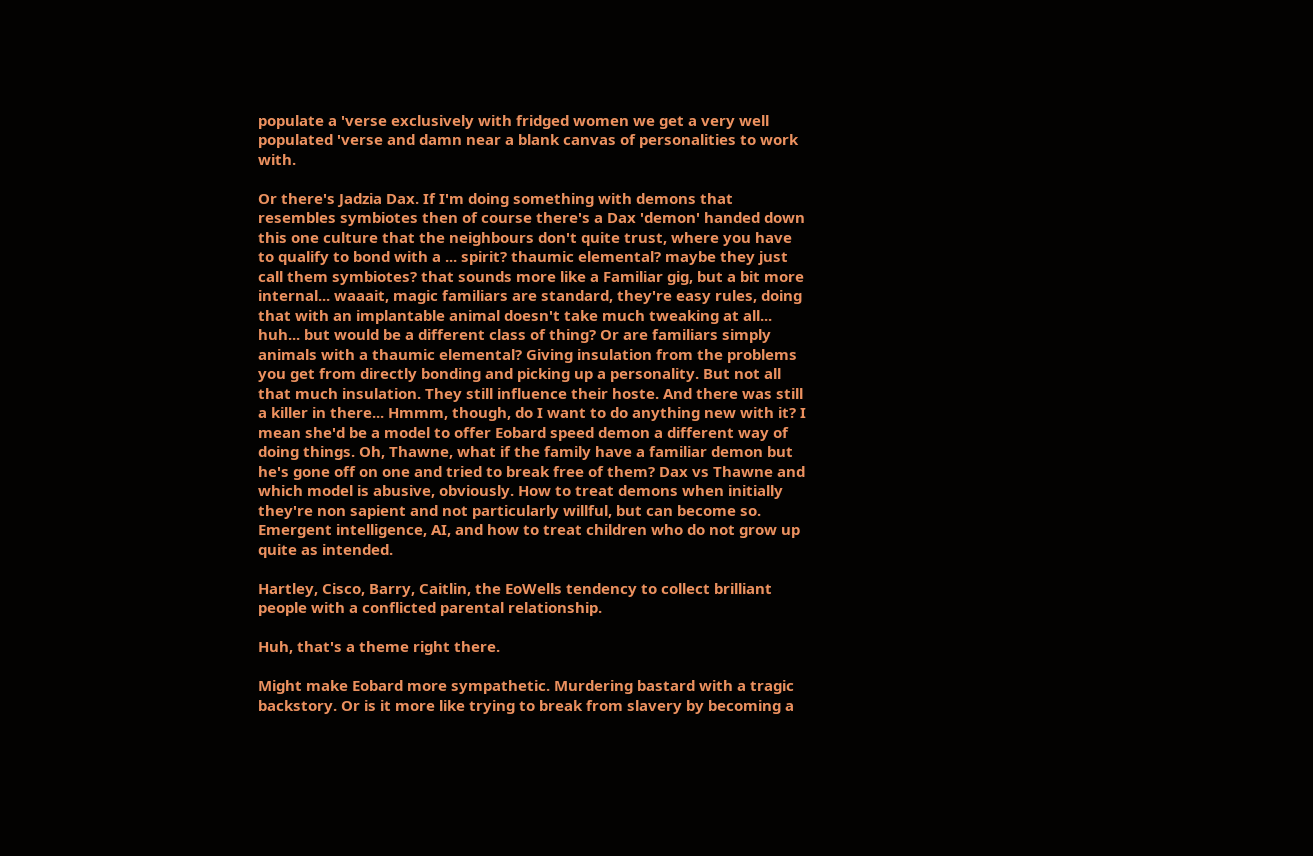populate a 'verse exclusively with fridged women we get a very well populated 'verse and damn near a blank canvas of personalities to work with.

Or there's Jadzia Dax. If I'm doing something with demons that resembles symbiotes then of course there's a Dax 'demon' handed down this one culture that the neighbours don't quite trust, where you have to qualify to bond with a ... spirit? thaumic elemental? maybe they just call them symbiotes? that sounds more like a Familiar gig, but a bit more internal... waaait, magic familiars are standard, they're easy rules, doing that with an implantable animal doesn't take much tweaking at all... huh... but would be a different class of thing? Or are familiars simply animals with a thaumic elemental? Giving insulation from the problems you get from directly bonding and picking up a personality. But not all that much insulation. They still influence their hoste. And there was still a killer in there... Hmmm, though, do I want to do anything new with it? I mean she'd be a model to offer Eobard speed demon a different way of doing things. Oh, Thawne, what if the family have a familiar demon but he's gone off on one and tried to break free of them? Dax vs Thawne and which model is abusive, obviously. How to treat demons when initially they're non sapient and not particularly willful, but can become so. Emergent intelligence, AI, and how to treat children who do not grow up quite as intended.

Hartley, Cisco, Barry, Caitlin, the EoWells tendency to collect brilliant people with a conflicted parental relationship.

Huh, that's a theme right there.

Might make Eobard more sympathetic. Murdering bastard with a tragic backstory. Or is it more like trying to break from slavery by becoming a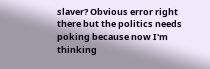slaver? Obvious error right there but the politics needs poking because now I'm thinking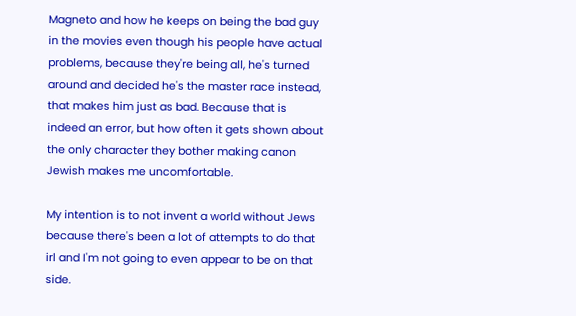Magneto and how he keeps on being the bad guy in the movies even though his people have actual problems, because they're being all, he's turned around and decided he's the master race instead, that makes him just as bad. Because that is indeed an error, but how often it gets shown about the only character they bother making canon Jewish makes me uncomfortable.

My intention is to not invent a world without Jews because there's been a lot of attempts to do that irl and I'm not going to even appear to be on that side.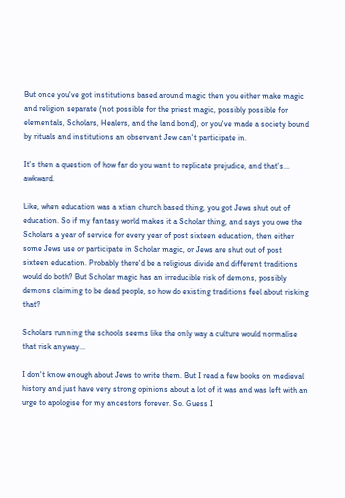But once you've got institutions based around magic then you either make magic and religion separate (not possible for the priest magic, possibly possible for elementals, Scholars, Healers, and the land bond), or you've made a society bound by rituals and institutions an observant Jew can't participate in.

It's then a question of how far do you want to replicate prejudice, and that's... awkward.

Like, when education was a xtian church based thing, you got Jews shut out of education. So if my fantasy world makes it a Scholar thing, and says you owe the Scholars a year of service for every year of post sixteen education, then either some Jews use or participate in Scholar magic, or Jews are shut out of post sixteen education. Probably there'd be a religious divide and different traditions would do both? But Scholar magic has an irreducible risk of demons, possibly demons claiming to be dead people, so how do existing traditions feel about risking that?

Scholars running the schools seems like the only way a culture would normalise that risk anyway...

I don't know enough about Jews to write them. But I read a few books on medieval history and just have very strong opinions about a lot of it was and was left with an urge to apologise for my ancestors forever. So. Guess I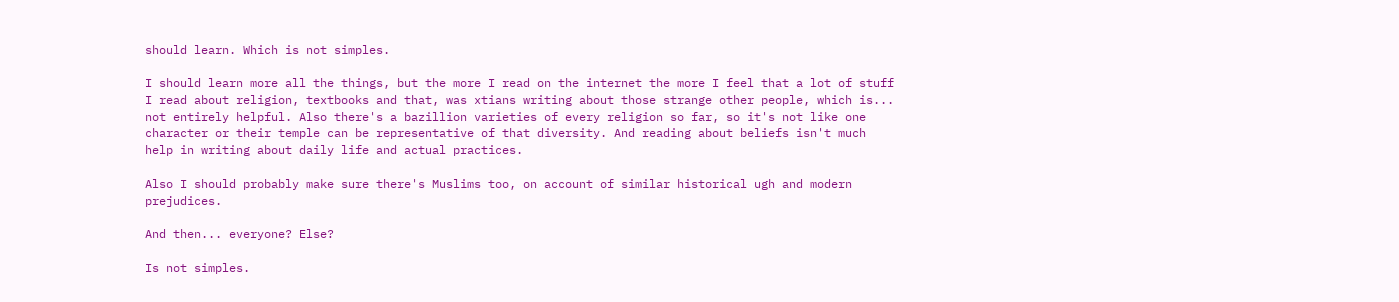should learn. Which is not simples.

I should learn more all the things, but the more I read on the internet the more I feel that a lot of stuff I read about religion, textbooks and that, was xtians writing about those strange other people, which is... not entirely helpful. Also there's a bazillion varieties of every religion so far, so it's not like one character or their temple can be representative of that diversity. And reading about beliefs isn't much help in writing about daily life and actual practices.

Also I should probably make sure there's Muslims too, on account of similar historical ugh and modern prejudices.

And then... everyone? Else?

Is not simples.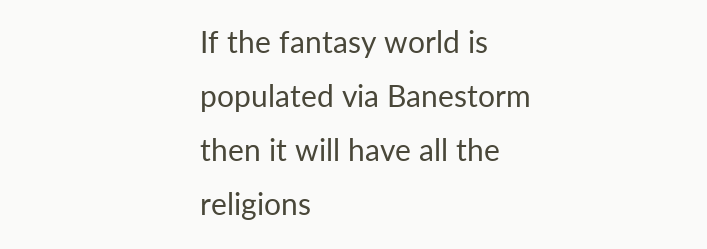If the fantasy world is populated via Banestorm then it will have all the religions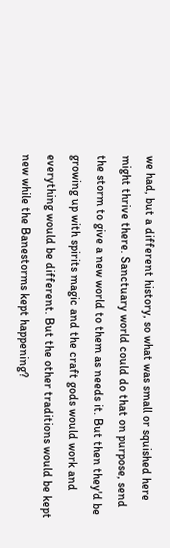we had, but a different history, so what was small or squished here might thrive there. Sanctuary world could do that on purpose, send the storm to give a new world to them as needs it. But then they'd be growing up with spirits magic and the craft gods would work and everything would be different. But the other traditions would be kept new while the Banestorms kept happening?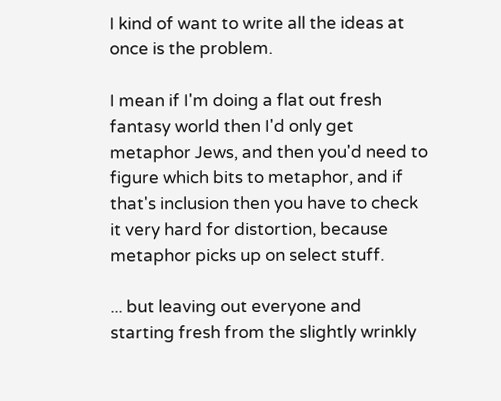I kind of want to write all the ideas at once is the problem.

I mean if I'm doing a flat out fresh fantasy world then I'd only get metaphor Jews, and then you'd need to figure which bits to metaphor, and if that's inclusion then you have to check it very hard for distortion, because metaphor picks up on select stuff.

... but leaving out everyone and starting fresh from the slightly wrinkly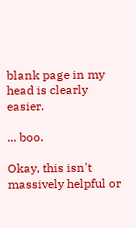blank page in my head is clearly easier.

... boo.

Okay, this isn't massively helpful or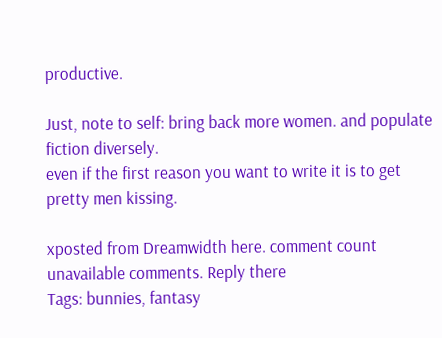productive.

Just, note to self: bring back more women. and populate fiction diversely.
even if the first reason you want to write it is to get pretty men kissing.

xposted from Dreamwidth here. comment count unavailable comments. Reply there
Tags: bunnies, fantasy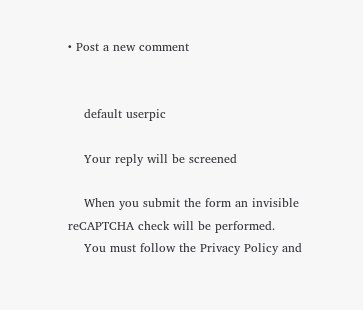• Post a new comment


    default userpic

    Your reply will be screened

    When you submit the form an invisible reCAPTCHA check will be performed.
    You must follow the Privacy Policy and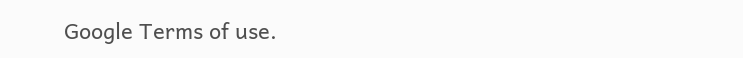Google Terms of use.